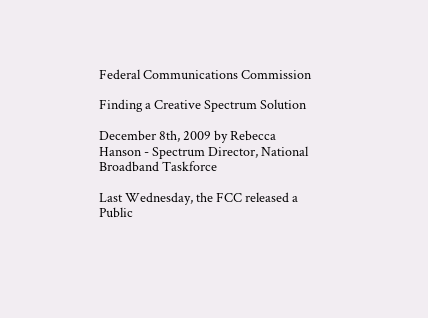Federal Communications Commission

Finding a Creative Spectrum Solution

December 8th, 2009 by Rebecca Hanson - Spectrum Director, National Broadband Taskforce

Last Wednesday, the FCC released a Public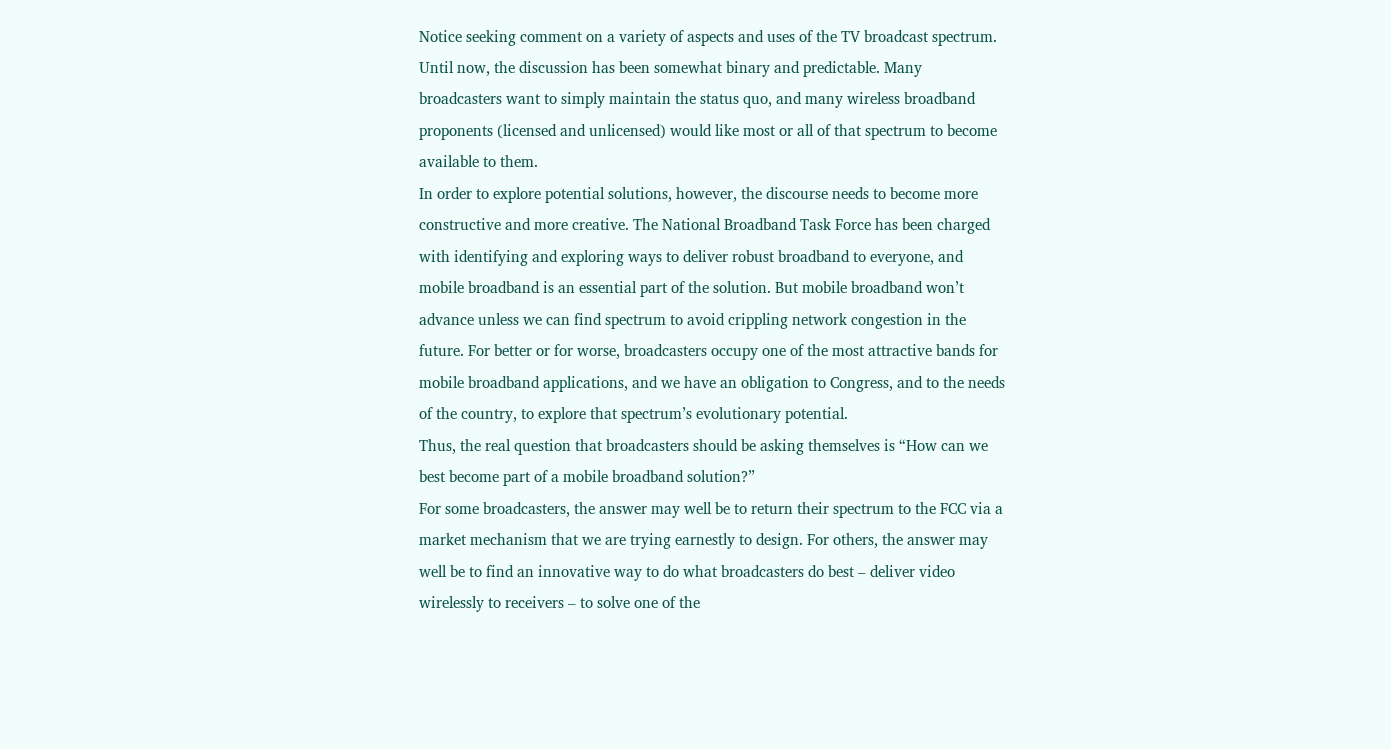Notice seeking comment on a variety of aspects and uses of the TV broadcast spectrum.
Until now, the discussion has been somewhat binary and predictable. Many broadcasters want to simply maintain the status quo, and many wireless broadband proponents (licensed and unlicensed) would like most or all of that spectrum to become available to them.
In order to explore potential solutions, however, the discourse needs to become more constructive and more creative. The National Broadband Task Force has been charged with identifying and exploring ways to deliver robust broadband to everyone, and mobile broadband is an essential part of the solution. But mobile broadband won’t advance unless we can find spectrum to avoid crippling network congestion in the future. For better or for worse, broadcasters occupy one of the most attractive bands for mobile broadband applications, and we have an obligation to Congress, and to the needs of the country, to explore that spectrum’s evolutionary potential.
Thus, the real question that broadcasters should be asking themselves is “How can we best become part of a mobile broadband solution?”
For some broadcasters, the answer may well be to return their spectrum to the FCC via a market mechanism that we are trying earnestly to design. For others, the answer may well be to find an innovative way to do what broadcasters do best – deliver video wirelessly to receivers – to solve one of the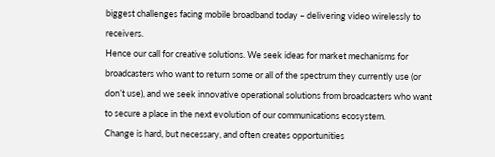biggest challenges facing mobile broadband today – delivering video wirelessly to receivers.
Hence our call for creative solutions. We seek ideas for market mechanisms for broadcasters who want to return some or all of the spectrum they currently use (or don’t use), and we seek innovative operational solutions from broadcasters who want to secure a place in the next evolution of our communications ecosystem.
Change is hard, but necessary, and often creates opportunities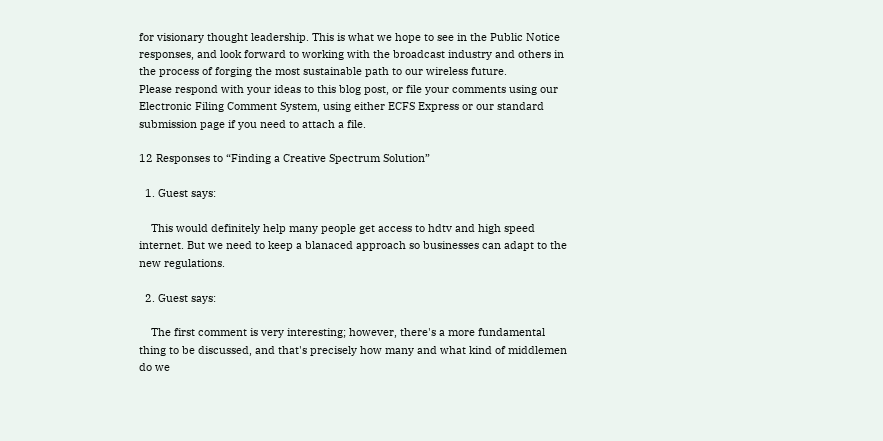for visionary thought leadership. This is what we hope to see in the Public Notice responses, and look forward to working with the broadcast industry and others in the process of forging the most sustainable path to our wireless future.
Please respond with your ideas to this blog post, or file your comments using our Electronic Filing Comment System, using either ECFS Express or our standard submission page if you need to attach a file.

12 Responses to “Finding a Creative Spectrum Solution”

  1. Guest says:

    This would definitely help many people get access to hdtv and high speed internet. But we need to keep a blanaced approach so businesses can adapt to the new regulations.

  2. Guest says:

    The first comment is very interesting; however, there's a more fundamental thing to be discussed, and that's precisely how many and what kind of middlemen do we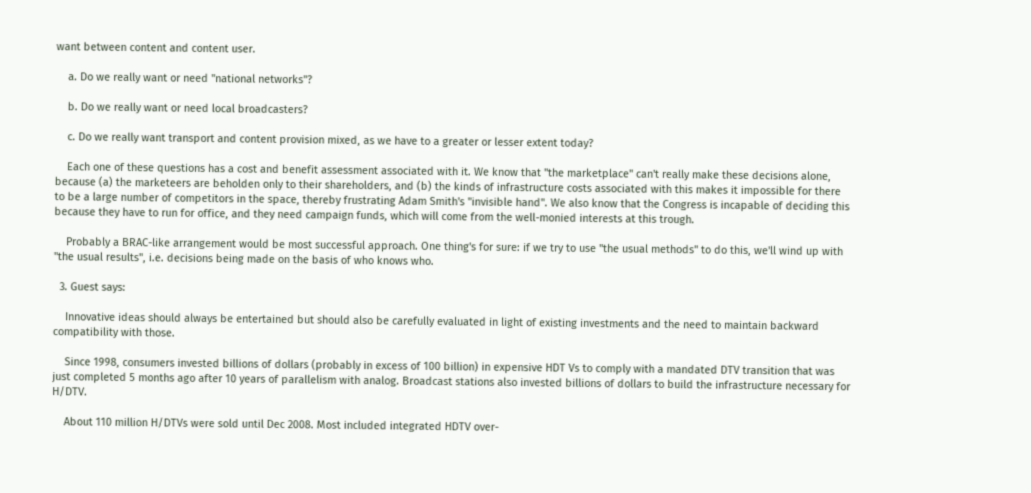want between content and content user.

    a. Do we really want or need "national networks"?

    b. Do we really want or need local broadcasters?

    c. Do we really want transport and content provision mixed, as we have to a greater or lesser extent today?

    Each one of these questions has a cost and benefit assessment associated with it. We know that "the marketplace" can't really make these decisions alone, because (a) the marketeers are beholden only to their shareholders, and (b) the kinds of infrastructure costs associated with this makes it impossible for there to be a large number of competitors in the space, thereby frustrating Adam Smith's "invisible hand". We also know that the Congress is incapable of deciding this because they have to run for office, and they need campaign funds, which will come from the well-monied interests at this trough.

    Probably a BRAC-like arrangement would be most successful approach. One thing's for sure: if we try to use "the usual methods" to do this, we'll wind up with "the usual results", i.e. decisions being made on the basis of who knows who.

  3. Guest says:

    Innovative ideas should always be entertained but should also be carefully evaluated in light of existing investments and the need to maintain backward compatibility with those.

    Since 1998, consumers invested billions of dollars (probably in excess of 100 billion) in expensive HDT Vs to comply with a mandated DTV transition that was just completed 5 months ago after 10 years of parallelism with analog. Broadcast stations also invested billions of dollars to build the infrastructure necessary for H/DTV.

    About 110 million H/DTVs were sold until Dec 2008. Most included integrated HDTV over-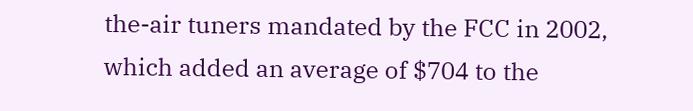the-air tuners mandated by the FCC in 2002, which added an average of $704 to the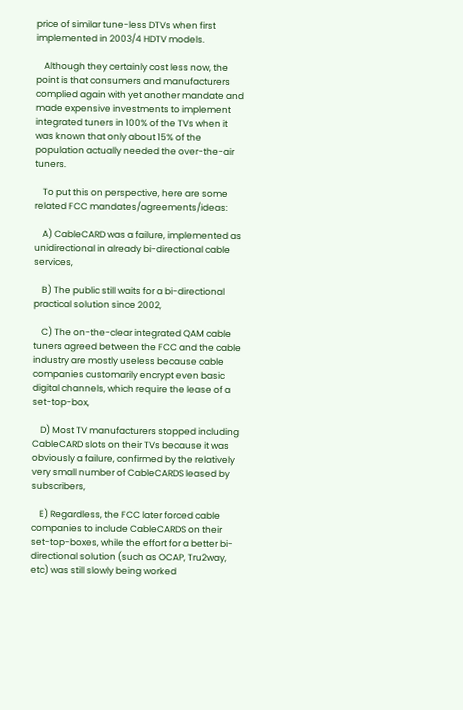price of similar tune-less DTVs when first implemented in 2003/4 HDTV models.

    Although they certainly cost less now, the point is that consumers and manufacturers complied again with yet another mandate and made expensive investments to implement integrated tuners in 100% of the TVs when it was known that only about 15% of the population actually needed the over-the-air tuners.

    To put this on perspective, here are some related FCC mandates/agreements/ideas:

    A) CableCARD was a failure, implemented as unidirectional in already bi-directional cable services,

    B) The public still waits for a bi-directional practical solution since 2002,

    C) The on-the-clear integrated QAM cable tuners agreed between the FCC and the cable industry are mostly useless because cable companies customarily encrypt even basic digital channels, which require the lease of a set-top-box,

    D) Most TV manufacturers stopped including CableCARD slots on their TVs because it was obviously a failure, confirmed by the relatively very small number of CableCARDS leased by subscribers,

    E) Regardless, the FCC later forced cable companies to include CableCARDS on their set-top-boxes, while the effort for a better bi-directional solution (such as OCAP, Tru2way, etc) was still slowly being worked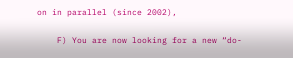on in parallel (since 2002),

    F) You are now looking for a new “do-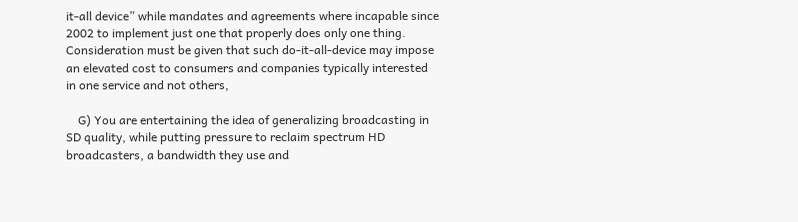it-all device” while mandates and agreements where incapable since 2002 to implement just one that properly does only one thing. Consideration must be given that such do-it-all-device may impose an elevated cost to consumers and companies typically interested in one service and not others,

    G) You are entertaining the idea of generalizing broadcasting in SD quality, while putting pressure to reclaim spectrum HD broadcasters, a bandwidth they use and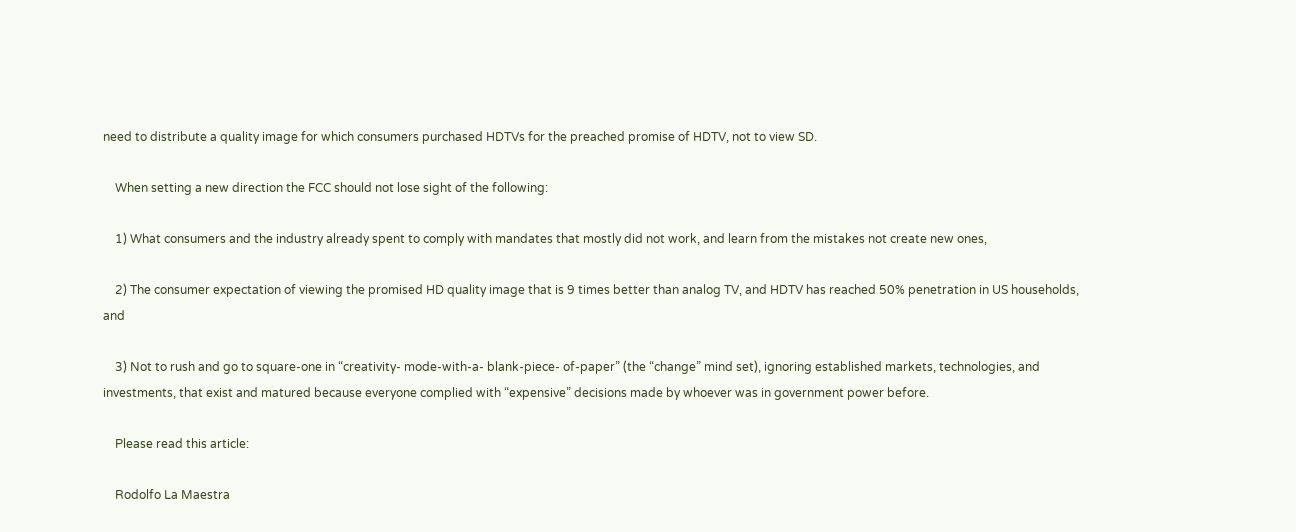need to distribute a quality image for which consumers purchased HDTVs for the preached promise of HDTV, not to view SD.

    When setting a new direction the FCC should not lose sight of the following:

    1) What consumers and the industry already spent to comply with mandates that mostly did not work, and learn from the mistakes not create new ones,

    2) The consumer expectation of viewing the promised HD quality image that is 9 times better than analog TV, and HDTV has reached 50% penetration in US households, and

    3) Not to rush and go to square-one in “creativity- mode-with-a- blank-piece- of-paper” (the “change” mind set), ignoring established markets, technologies, and investments, that exist and matured because everyone complied with “expensive” decisions made by whoever was in government power before.

    Please read this article:

    Rodolfo La Maestra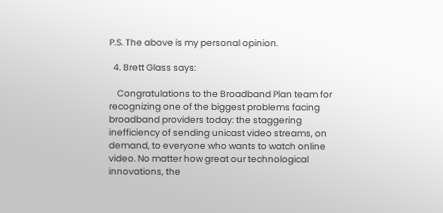P.S. The above is my personal opinion.

  4. Brett Glass says:

    Congratulations to the Broadband Plan team for recognizing one of the biggest problems facing broadband providers today: the staggering inefficiency of sending unicast video streams, on demand, to everyone who wants to watch online video. No matter how great our technological innovations, the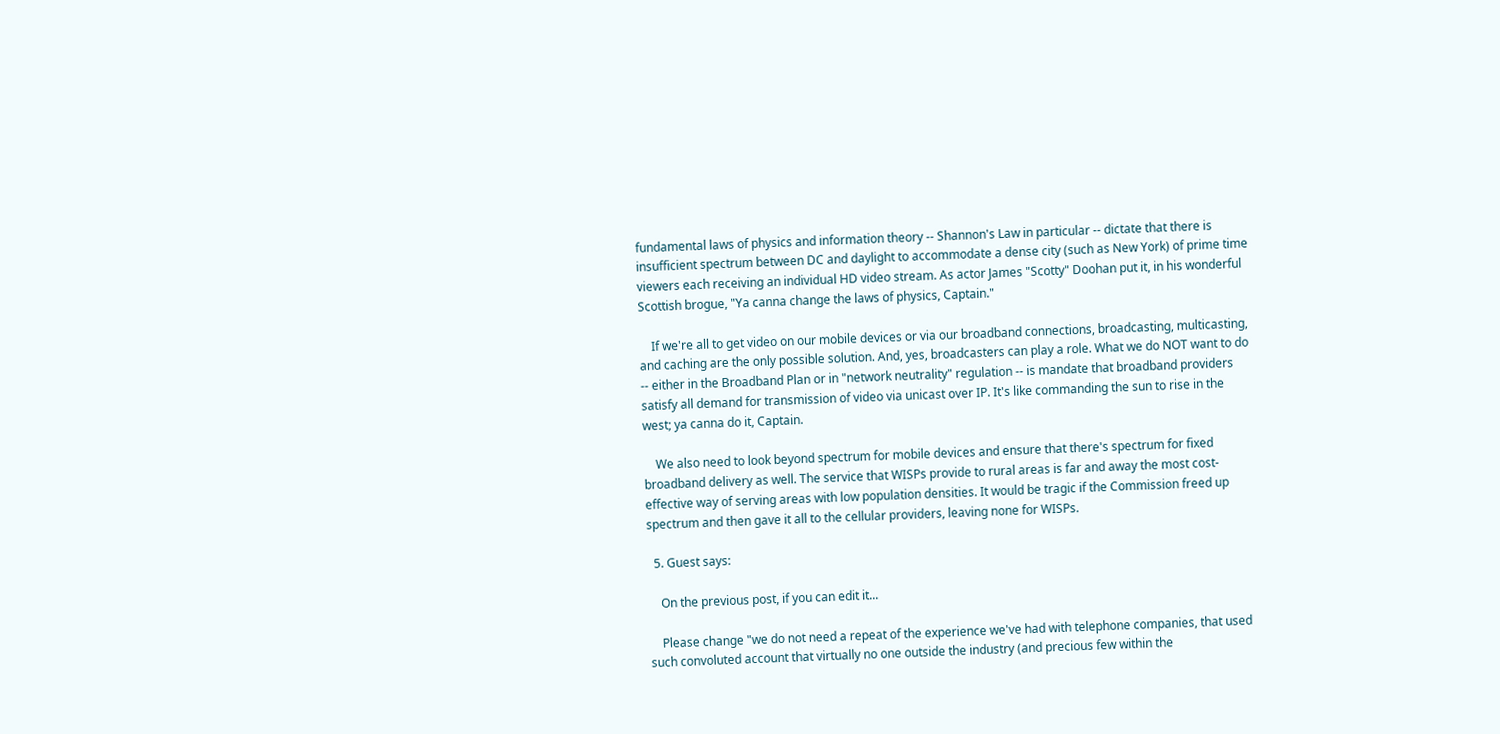fundamental laws of physics and information theory -- Shannon's Law in particular -- dictate that there is insufficient spectrum between DC and daylight to accommodate a dense city (such as New York) of prime time viewers each receiving an individual HD video stream. As actor James "Scotty" Doohan put it, in his wonderful Scottish brogue, "Ya canna change the laws of physics, Captain."

    If we're all to get video on our mobile devices or via our broadband connections, broadcasting, multicasting, and caching are the only possible solution. And, yes, broadcasters can play a role. What we do NOT want to do -- either in the Broadband Plan or in "network neutrality" regulation -- is mandate that broadband providers satisfy all demand for transmission of video via unicast over IP. It's like commanding the sun to rise in the west; ya canna do it, Captain.

    We also need to look beyond spectrum for mobile devices and ensure that there's spectrum for fixed broadband delivery as well. The service that WISPs provide to rural areas is far and away the most cost-effective way of serving areas with low population densities. It would be tragic if the Commission freed up spectrum and then gave it all to the cellular providers, leaving none for WISPs.

  5. Guest says:

    On the previous post, if you can edit it...

    Please change "we do not need a repeat of the experience we've had with telephone companies, that used such convoluted account that virtually no one outside the industry (and precious few within the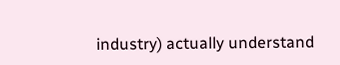industry) actually understand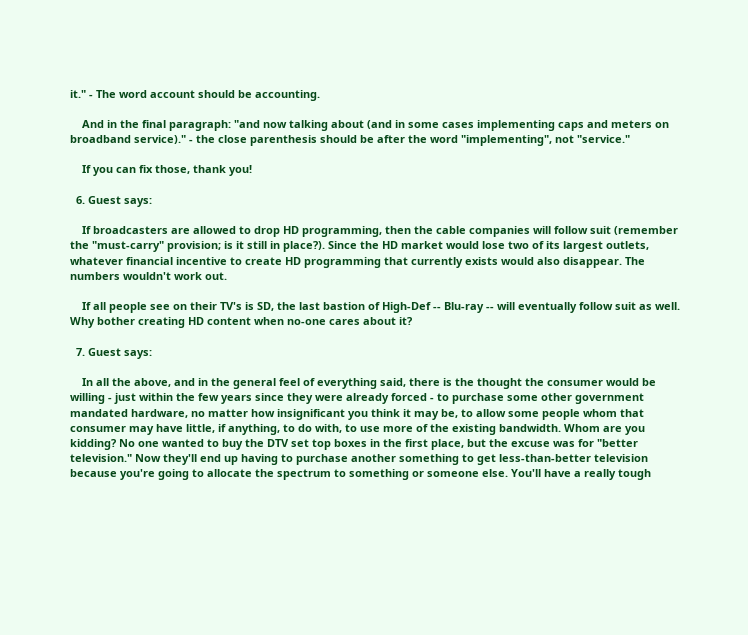it." - The word account should be accounting.

    And in the final paragraph: "and now talking about (and in some cases implementing caps and meters on broadband service)." - the close parenthesis should be after the word "implementing", not "service."

    If you can fix those, thank you!

  6. Guest says:

    If broadcasters are allowed to drop HD programming, then the cable companies will follow suit (remember the "must-carry" provision; is it still in place?). Since the HD market would lose two of its largest outlets, whatever financial incentive to create HD programming that currently exists would also disappear. The numbers wouldn't work out.

    If all people see on their TV's is SD, the last bastion of High-Def -- Blu-ray -- will eventually follow suit as well. Why bother creating HD content when no-one cares about it?

  7. Guest says:

    In all the above, and in the general feel of everything said, there is the thought the consumer would be willing - just within the few years since they were already forced - to purchase some other government mandated hardware, no matter how insignificant you think it may be, to allow some people whom that consumer may have little, if anything, to do with, to use more of the existing bandwidth. Whom are you kidding? No one wanted to buy the DTV set top boxes in the first place, but the excuse was for "better television." Now they'll end up having to purchase another something to get less-than-better television because you're going to allocate the spectrum to something or someone else. You'll have a really tough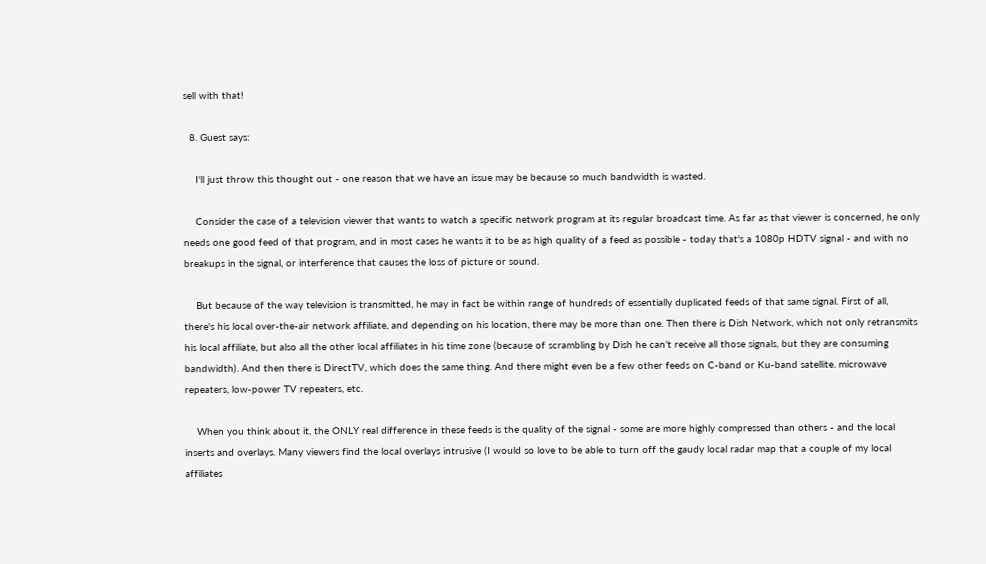sell with that!

  8. Guest says:

    I'll just throw this thought out - one reason that we have an issue may be because so much bandwidth is wasted.

    Consider the case of a television viewer that wants to watch a specific network program at its regular broadcast time. As far as that viewer is concerned, he only needs one good feed of that program, and in most cases he wants it to be as high quality of a feed as possible - today that's a 1080p HDTV signal - and with no breakups in the signal, or interference that causes the loss of picture or sound.

    But because of the way television is transmitted, he may in fact be within range of hundreds of essentially duplicated feeds of that same signal. First of all, there's his local over-the-air network affiliate, and depending on his location, there may be more than one. Then there is Dish Network, which not only retransmits his local affiliate, but also all the other local affiliates in his time zone (because of scrambling by Dish he can't receive all those signals, but they are consuming bandwidth). And then there is DirectTV, which does the same thing. And there might even be a few other feeds on C-band or Ku-band satellite. microwave repeaters, low-power TV repeaters, etc.

    When you think about it, the ONLY real difference in these feeds is the quality of the signal - some are more highly compressed than others - and the local inserts and overlays. Many viewers find the local overlays intrusive (I would so love to be able to turn off the gaudy local radar map that a couple of my local affiliates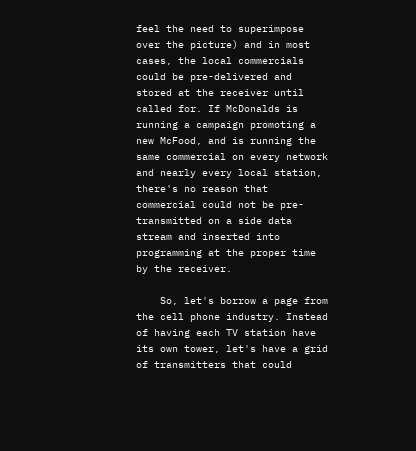feel the need to superimpose over the picture) and in most cases, the local commercials could be pre-delivered and stored at the receiver until called for. If McDonalds is running a campaign promoting a new McFood, and is running the same commercial on every network and nearly every local station, there's no reason that commercial could not be pre-transmitted on a side data stream and inserted into programming at the proper time by the receiver.

    So, let's borrow a page from the cell phone industry. Instead of having each TV station have its own tower, let's have a grid of transmitters that could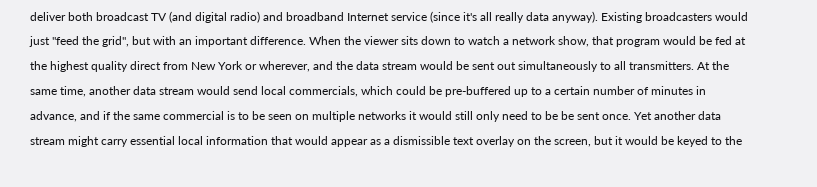deliver both broadcast TV (and digital radio) and broadband Internet service (since it's all really data anyway). Existing broadcasters would just "feed the grid", but with an important difference. When the viewer sits down to watch a network show, that program would be fed at the highest quality direct from New York or wherever, and the data stream would be sent out simultaneously to all transmitters. At the same time, another data stream would send local commercials, which could be pre-buffered up to a certain number of minutes in advance, and if the same commercial is to be seen on multiple networks it would still only need to be be sent once. Yet another data stream might carry essential local information that would appear as a dismissible text overlay on the screen, but it would be keyed to the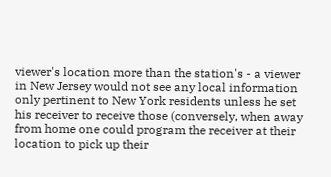viewer's location more than the station's - a viewer in New Jersey would not see any local information only pertinent to New York residents unless he set his receiver to receive those (conversely, when away from home one could program the receiver at their location to pick up their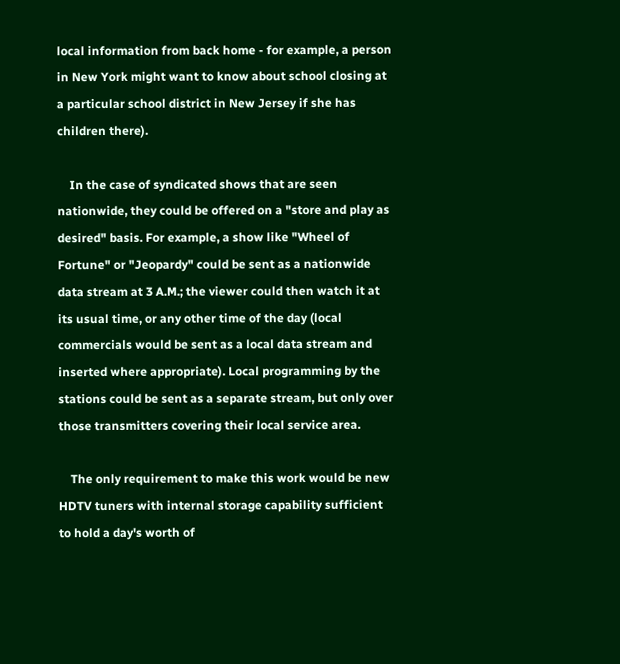local information from back home - for example, a person in New York might want to know about school closing at a particular school district in New Jersey if she has children there).

    In the case of syndicated shows that are seen nationwide, they could be offered on a "store and play as desired" basis. For example, a show like "Wheel of Fortune" or "Jeopardy" could be sent as a nationwide data stream at 3 A.M.; the viewer could then watch it at its usual time, or any other time of the day (local commercials would be sent as a local data stream and inserted where appropriate). Local programming by the stations could be sent as a separate stream, but only over those transmitters covering their local service area.

    The only requirement to make this work would be new HDTV tuners with internal storage capability sufficient to hold a day's worth of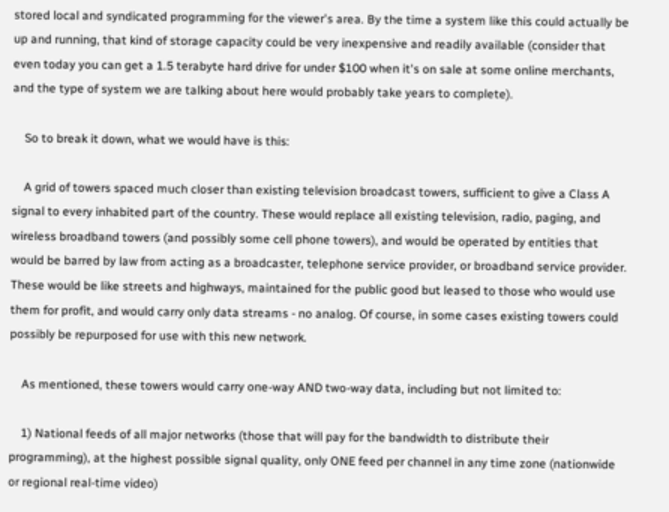stored local and syndicated programming for the viewer's area. By the time a system like this could actually be up and running, that kind of storage capacity could be very inexpensive and readily available (consider that even today you can get a 1.5 terabyte hard drive for under $100 when it's on sale at some online merchants, and the type of system we are talking about here would probably take years to complete).

    So to break it down, what we would have is this:

    A grid of towers spaced much closer than existing television broadcast towers, sufficient to give a Class A signal to every inhabited part of the country. These would replace all existing television, radio, paging, and wireless broadband towers (and possibly some cell phone towers), and would be operated by entities that would be barred by law from acting as a broadcaster, telephone service provider, or broadband service provider. These would be like streets and highways, maintained for the public good but leased to those who would use them for profit, and would carry only data streams - no analog. Of course, in some cases existing towers could possibly be repurposed for use with this new network.

    As mentioned, these towers would carry one-way AND two-way data, including but not limited to:

    1) National feeds of all major networks (those that will pay for the bandwidth to distribute their programming), at the highest possible signal quality, only ONE feed per channel in any time zone (nationwide or regional real-time video)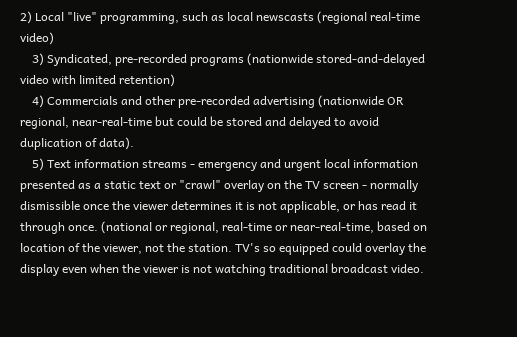2) Local "live" programming, such as local newscasts (regional real-time video)
    3) Syndicated, pre-recorded programs (nationwide stored-and-delayed video with limited retention)
    4) Commercials and other pre-recorded advertising (nationwide OR regional, near-real-time but could be stored and delayed to avoid duplication of data).
    5) Text information streams - emergency and urgent local information presented as a static text or "crawl" overlay on the TV screen - normally dismissible once the viewer determines it is not applicable, or has read it through once. (national or regional, real-time or near-real-time, based on location of the viewer, not the station. TV's so equipped could overlay the display even when the viewer is not watching traditional broadcast video.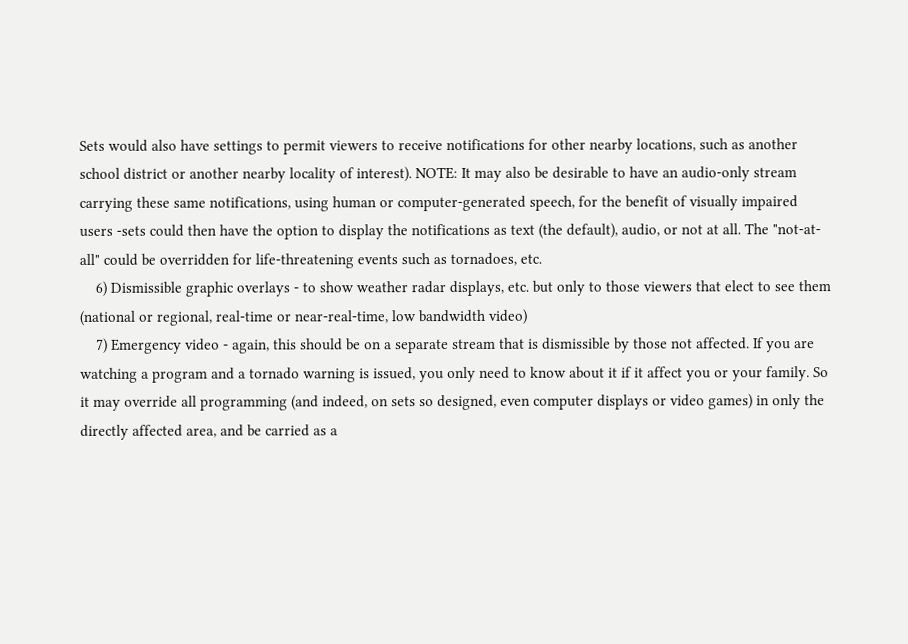Sets would also have settings to permit viewers to receive notifications for other nearby locations, such as another school district or another nearby locality of interest). NOTE: It may also be desirable to have an audio-only stream carrying these same notifications, using human or computer-generated speech, for the benefit of visually impaired users -sets could then have the option to display the notifications as text (the default), audio, or not at all. The "not-at-all" could be overridden for life-threatening events such as tornadoes, etc.
    6) Dismissible graphic overlays - to show weather radar displays, etc. but only to those viewers that elect to see them (national or regional, real-time or near-real-time, low bandwidth video)
    7) Emergency video - again, this should be on a separate stream that is dismissible by those not affected. If you are watching a program and a tornado warning is issued, you only need to know about it if it affect you or your family. So it may override all programming (and indeed, on sets so designed, even computer displays or video games) in only the directly affected area, and be carried as a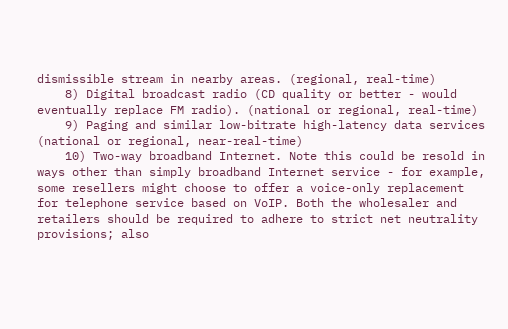dismissible stream in nearby areas. (regional, real-time)
    8) Digital broadcast radio (CD quality or better - would eventually replace FM radio). (national or regional, real-time)
    9) Paging and similar low-bitrate high-latency data services (national or regional, near-real-time)
    10) Two-way broadband Internet. Note this could be resold in ways other than simply broadband Internet service - for example, some resellers might choose to offer a voice-only replacement for telephone service based on VoIP. Both the wholesaler and retailers should be required to adhere to strict net neutrality provisions; also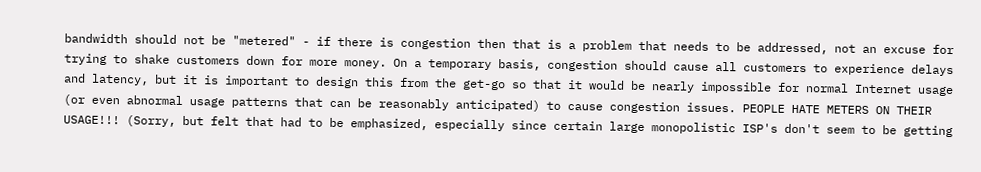bandwidth should not be "metered" - if there is congestion then that is a problem that needs to be addressed, not an excuse for trying to shake customers down for more money. On a temporary basis, congestion should cause all customers to experience delays and latency, but it is important to design this from the get-go so that it would be nearly impossible for normal Internet usage (or even abnormal usage patterns that can be reasonably anticipated) to cause congestion issues. PEOPLE HATE METERS ON THEIR USAGE!!! (Sorry, but felt that had to be emphasized, especially since certain large monopolistic ISP's don't seem to be getting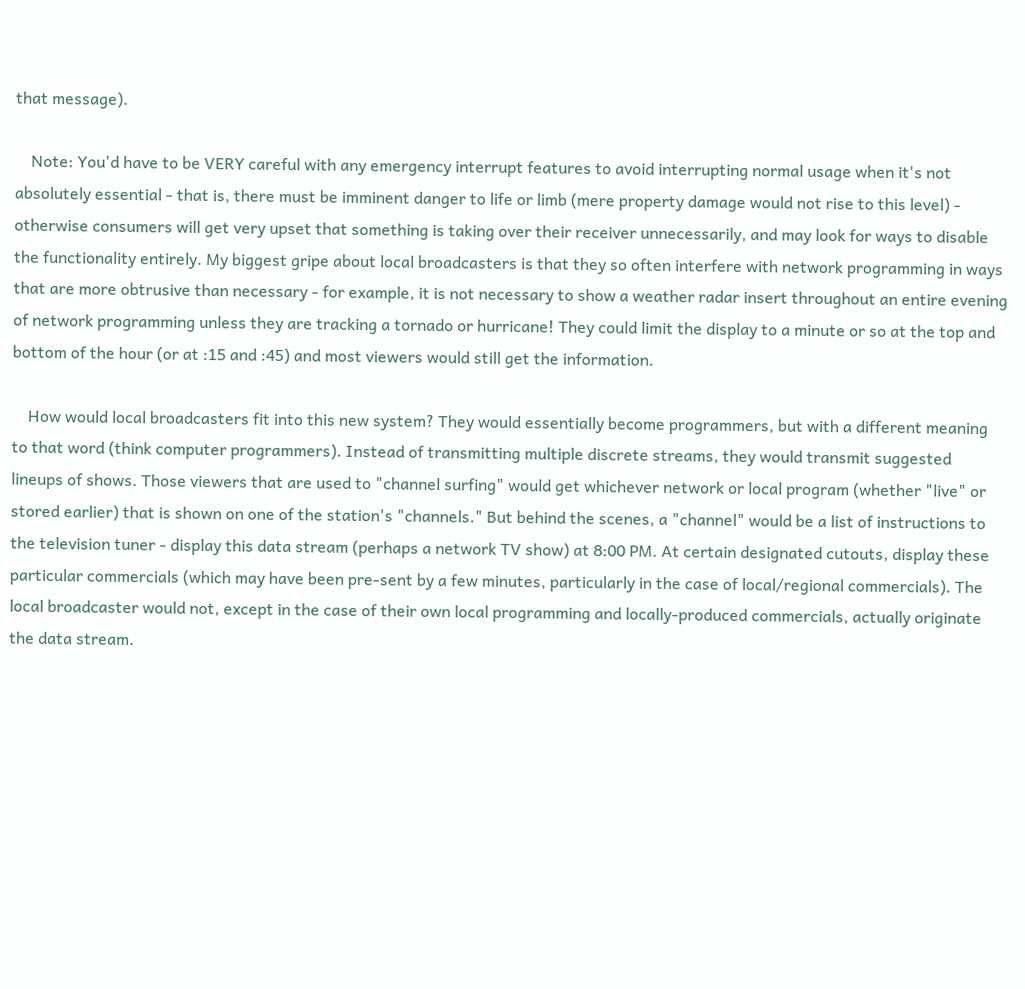that message).

    Note: You'd have to be VERY careful with any emergency interrupt features to avoid interrupting normal usage when it's not absolutely essential - that is, there must be imminent danger to life or limb (mere property damage would not rise to this level) - otherwise consumers will get very upset that something is taking over their receiver unnecessarily, and may look for ways to disable the functionality entirely. My biggest gripe about local broadcasters is that they so often interfere with network programming in ways that are more obtrusive than necessary - for example, it is not necessary to show a weather radar insert throughout an entire evening of network programming unless they are tracking a tornado or hurricane! They could limit the display to a minute or so at the top and bottom of the hour (or at :15 and :45) and most viewers would still get the information.

    How would local broadcasters fit into this new system? They would essentially become programmers, but with a different meaning to that word (think computer programmers). Instead of transmitting multiple discrete streams, they would transmit suggested lineups of shows. Those viewers that are used to "channel surfing" would get whichever network or local program (whether "live" or stored earlier) that is shown on one of the station's "channels." But behind the scenes, a "channel" would be a list of instructions to the television tuner - display this data stream (perhaps a network TV show) at 8:00 PM. At certain designated cutouts, display these particular commercials (which may have been pre-sent by a few minutes, particularly in the case of local/regional commercials). The local broadcaster would not, except in the case of their own local programming and locally-produced commercials, actually originate the data stream.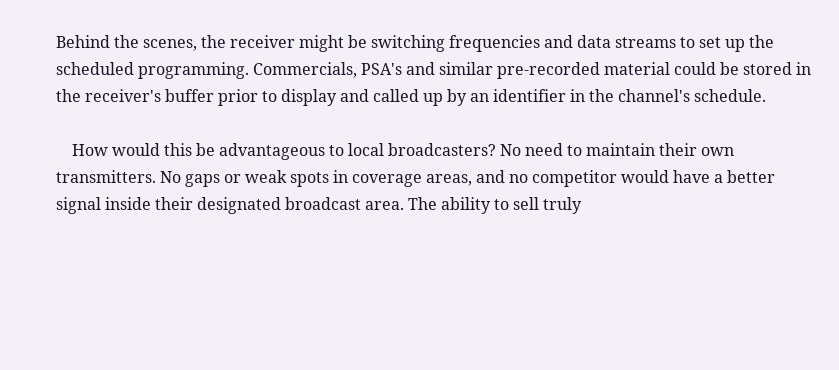Behind the scenes, the receiver might be switching frequencies and data streams to set up the scheduled programming. Commercials, PSA's and similar pre-recorded material could be stored in the receiver's buffer prior to display and called up by an identifier in the channel's schedule.

    How would this be advantageous to local broadcasters? No need to maintain their own transmitters. No gaps or weak spots in coverage areas, and no competitor would have a better signal inside their designated broadcast area. The ability to sell truly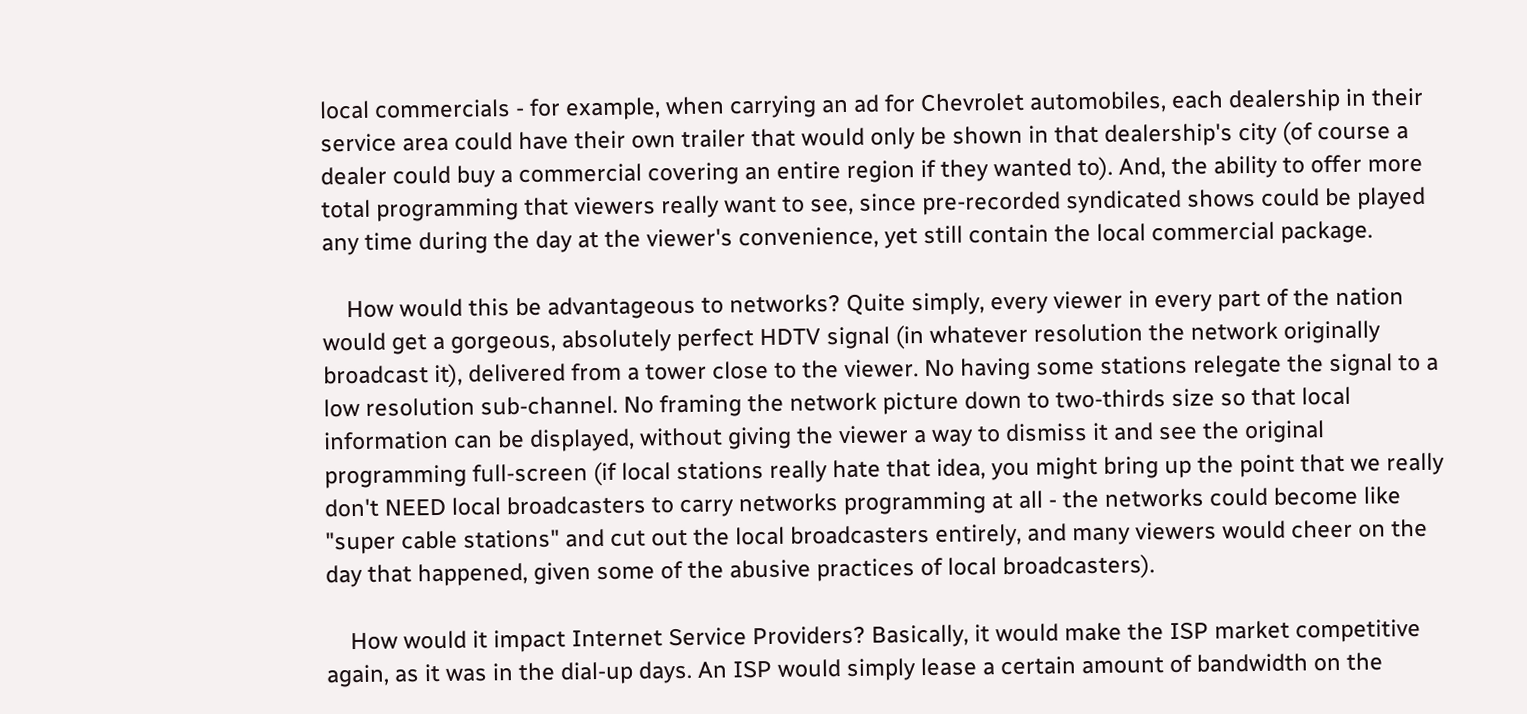local commercials - for example, when carrying an ad for Chevrolet automobiles, each dealership in their service area could have their own trailer that would only be shown in that dealership's city (of course a dealer could buy a commercial covering an entire region if they wanted to). And, the ability to offer more total programming that viewers really want to see, since pre-recorded syndicated shows could be played any time during the day at the viewer's convenience, yet still contain the local commercial package.

    How would this be advantageous to networks? Quite simply, every viewer in every part of the nation would get a gorgeous, absolutely perfect HDTV signal (in whatever resolution the network originally broadcast it), delivered from a tower close to the viewer. No having some stations relegate the signal to a low resolution sub-channel. No framing the network picture down to two-thirds size so that local information can be displayed, without giving the viewer a way to dismiss it and see the original programming full-screen (if local stations really hate that idea, you might bring up the point that we really don't NEED local broadcasters to carry networks programming at all - the networks could become like "super cable stations" and cut out the local broadcasters entirely, and many viewers would cheer on the day that happened, given some of the abusive practices of local broadcasters).

    How would it impact Internet Service Providers? Basically, it would make the ISP market competitive again, as it was in the dial-up days. An ISP would simply lease a certain amount of bandwidth on the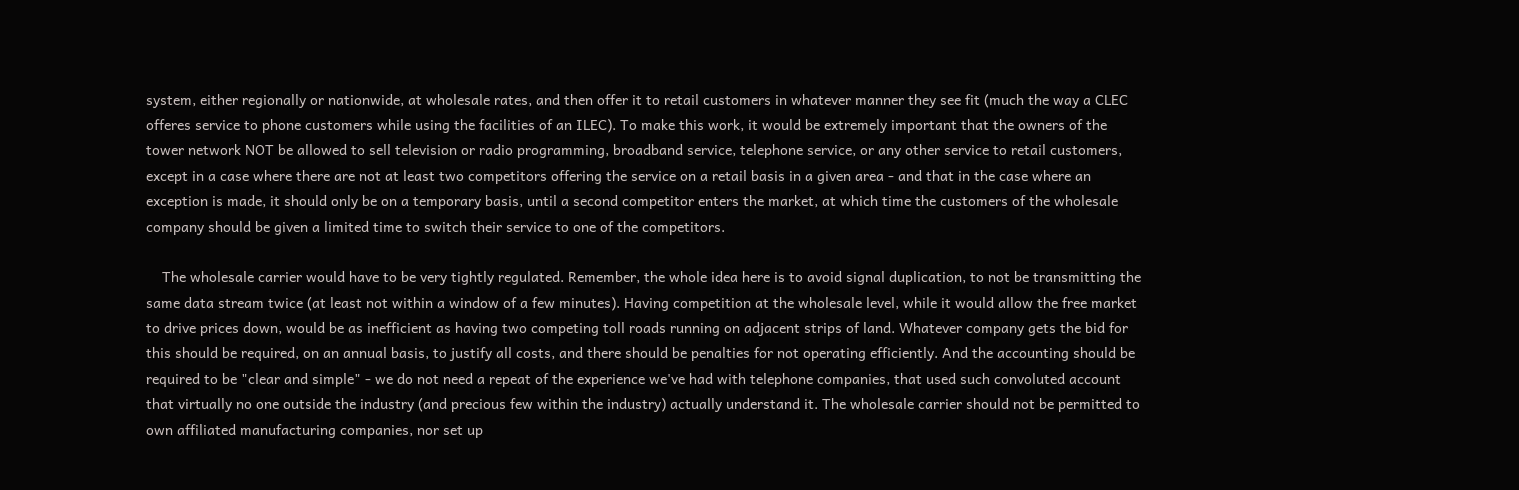system, either regionally or nationwide, at wholesale rates, and then offer it to retail customers in whatever manner they see fit (much the way a CLEC offeres service to phone customers while using the facilities of an ILEC). To make this work, it would be extremely important that the owners of the tower network NOT be allowed to sell television or radio programming, broadband service, telephone service, or any other service to retail customers, except in a case where there are not at least two competitors offering the service on a retail basis in a given area - and that in the case where an exception is made, it should only be on a temporary basis, until a second competitor enters the market, at which time the customers of the wholesale company should be given a limited time to switch their service to one of the competitors.

    The wholesale carrier would have to be very tightly regulated. Remember, the whole idea here is to avoid signal duplication, to not be transmitting the same data stream twice (at least not within a window of a few minutes). Having competition at the wholesale level, while it would allow the free market to drive prices down, would be as inefficient as having two competing toll roads running on adjacent strips of land. Whatever company gets the bid for this should be required, on an annual basis, to justify all costs, and there should be penalties for not operating efficiently. And the accounting should be required to be "clear and simple" - we do not need a repeat of the experience we've had with telephone companies, that used such convoluted account that virtually no one outside the industry (and precious few within the industry) actually understand it. The wholesale carrier should not be permitted to own affiliated manufacturing companies, nor set up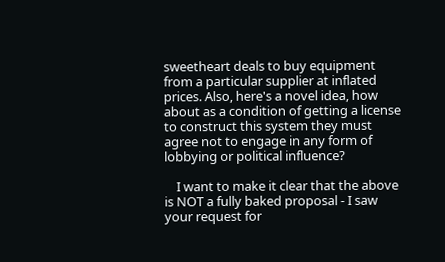sweetheart deals to buy equipment from a particular supplier at inflated prices. Also, here's a novel idea, how about as a condition of getting a license to construct this system they must agree not to engage in any form of lobbying or political influence?

    I want to make it clear that the above is NOT a fully baked proposal - I saw your request for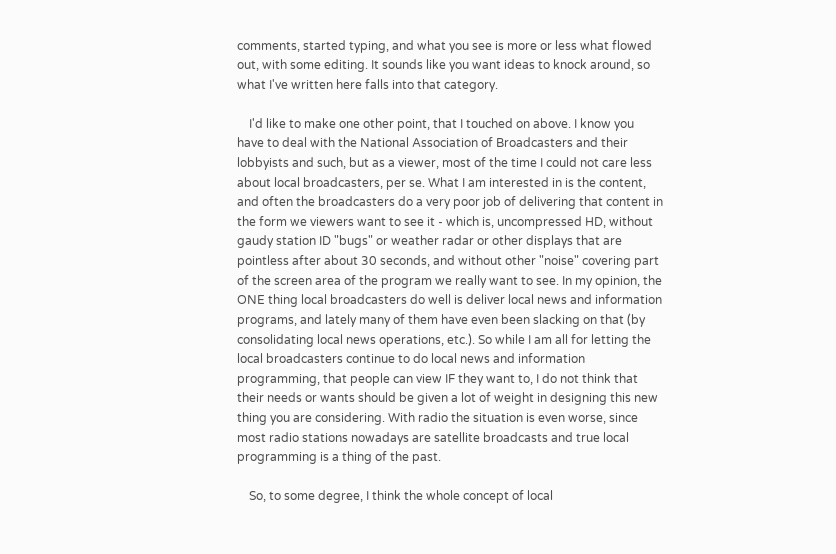comments, started typing, and what you see is more or less what flowed out, with some editing. It sounds like you want ideas to knock around, so what I've written here falls into that category.

    I'd like to make one other point, that I touched on above. I know you have to deal with the National Association of Broadcasters and their lobbyists and such, but as a viewer, most of the time I could not care less about local broadcasters, per se. What I am interested in is the content, and often the broadcasters do a very poor job of delivering that content in the form we viewers want to see it - which is, uncompressed HD, without gaudy station ID "bugs" or weather radar or other displays that are pointless after about 30 seconds, and without other "noise" covering part of the screen area of the program we really want to see. In my opinion, the ONE thing local broadcasters do well is deliver local news and information programs, and lately many of them have even been slacking on that (by consolidating local news operations, etc.). So while I am all for letting the local broadcasters continue to do local news and information programming, that people can view IF they want to, I do not think that their needs or wants should be given a lot of weight in designing this new thing you are considering. With radio the situation is even worse, since most radio stations nowadays are satellite broadcasts and true local programming is a thing of the past.

    So, to some degree, I think the whole concept of local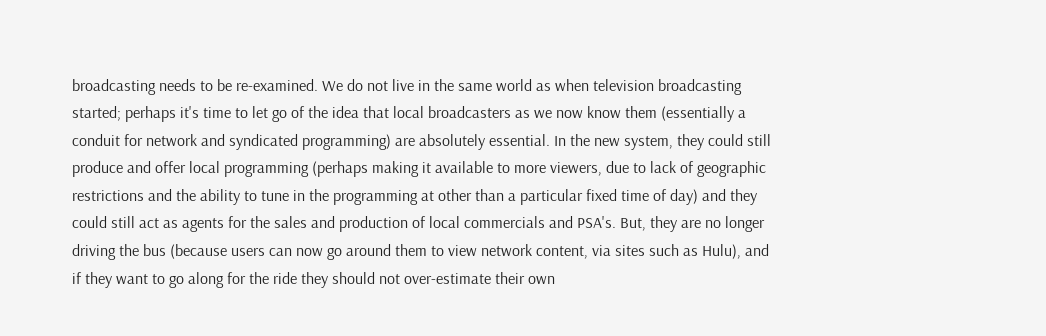broadcasting needs to be re-examined. We do not live in the same world as when television broadcasting started; perhaps it's time to let go of the idea that local broadcasters as we now know them (essentially a conduit for network and syndicated programming) are absolutely essential. In the new system, they could still produce and offer local programming (perhaps making it available to more viewers, due to lack of geographic restrictions and the ability to tune in the programming at other than a particular fixed time of day) and they could still act as agents for the sales and production of local commercials and PSA's. But, they are no longer driving the bus (because users can now go around them to view network content, via sites such as Hulu), and if they want to go along for the ride they should not over-estimate their own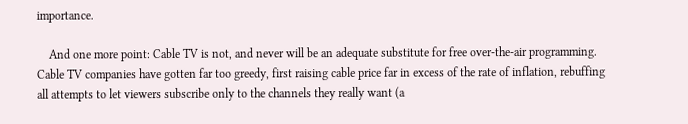importance.

    And one more point: Cable TV is not, and never will be an adequate substitute for free over-the-air programming. Cable TV companies have gotten far too greedy, first raising cable price far in excess of the rate of inflation, rebuffing all attempts to let viewers subscribe only to the channels they really want (a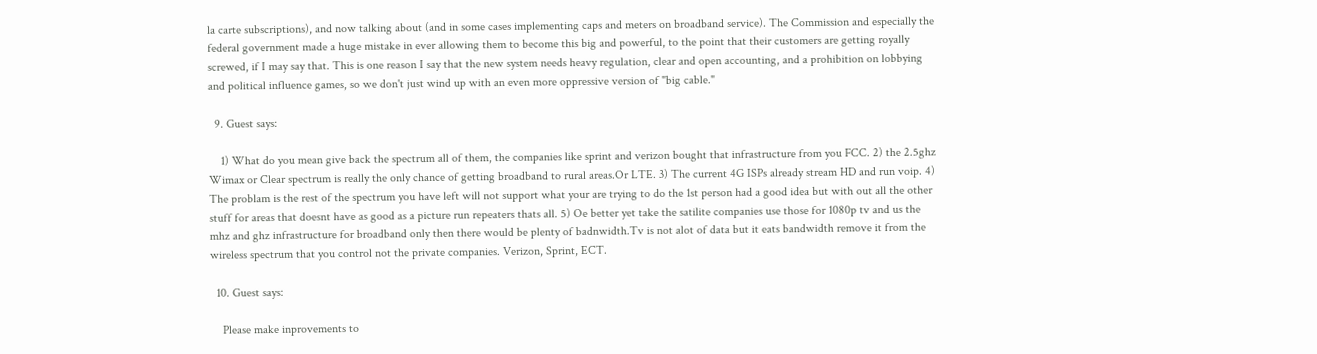la carte subscriptions), and now talking about (and in some cases implementing caps and meters on broadband service). The Commission and especially the federal government made a huge mistake in ever allowing them to become this big and powerful, to the point that their customers are getting royally screwed, if I may say that. This is one reason I say that the new system needs heavy regulation, clear and open accounting, and a prohibition on lobbying and political influence games, so we don't just wind up with an even more oppressive version of "big cable."

  9. Guest says:

    1) What do you mean give back the spectrum all of them, the companies like sprint and verizon bought that infrastructure from you FCC. 2) the 2.5ghz Wimax or Clear spectrum is really the only chance of getting broadband to rural areas.Or LTE. 3) The current 4G ISPs already stream HD and run voip. 4) The problam is the rest of the spectrum you have left will not support what your are trying to do the 1st person had a good idea but with out all the other stuff for areas that doesnt have as good as a picture run repeaters thats all. 5) Oe better yet take the satilite companies use those for 1080p tv and us the mhz and ghz infrastructure for broadband only then there would be plenty of badnwidth.Tv is not alot of data but it eats bandwidth remove it from the wireless spectrum that you control not the private companies. Verizon, Sprint, ECT.

  10. Guest says:

    Please make inprovements to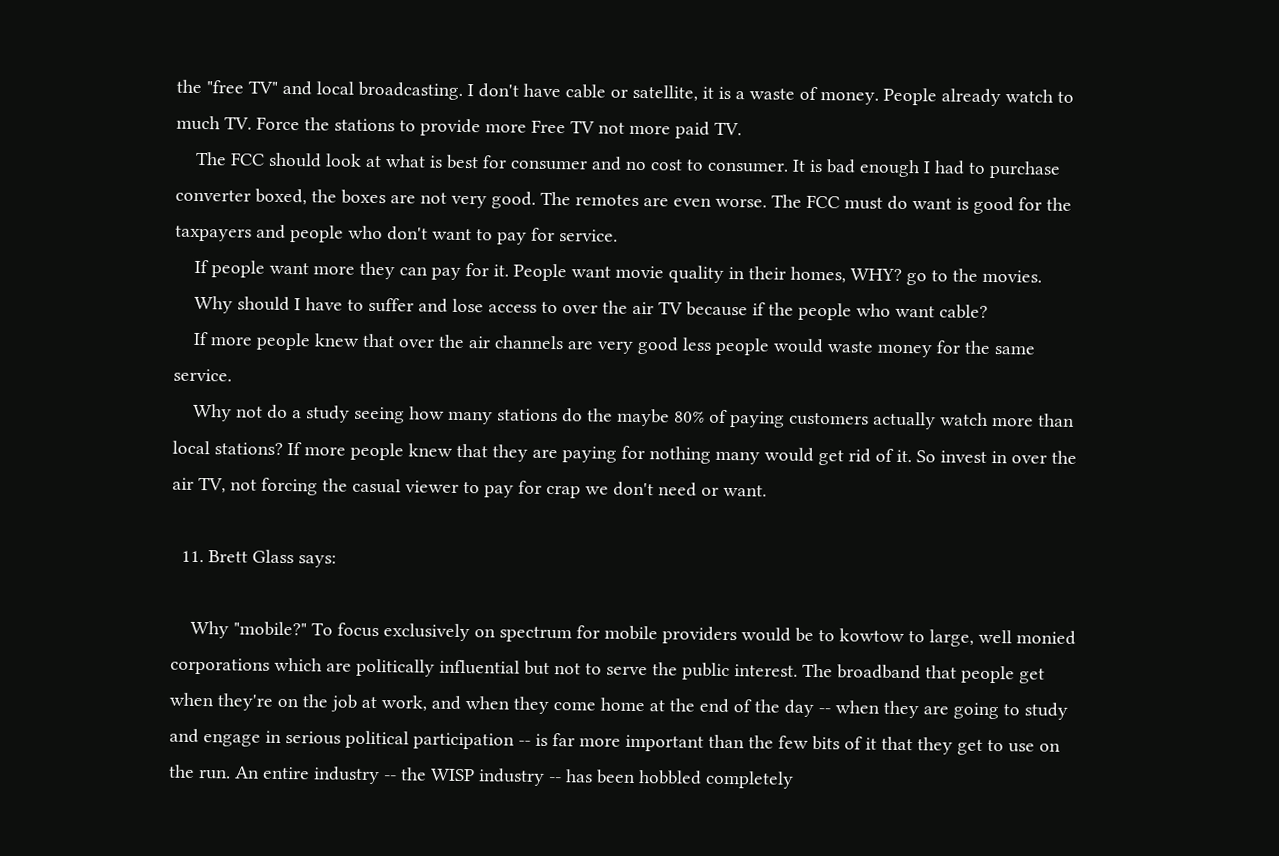the "free TV" and local broadcasting. I don't have cable or satellite, it is a waste of money. People already watch to much TV. Force the stations to provide more Free TV not more paid TV.
    The FCC should look at what is best for consumer and no cost to consumer. It is bad enough I had to purchase converter boxed, the boxes are not very good. The remotes are even worse. The FCC must do want is good for the taxpayers and people who don't want to pay for service.
    If people want more they can pay for it. People want movie quality in their homes, WHY? go to the movies.
    Why should I have to suffer and lose access to over the air TV because if the people who want cable?
    If more people knew that over the air channels are very good less people would waste money for the same service.
    Why not do a study seeing how many stations do the maybe 80% of paying customers actually watch more than local stations? If more people knew that they are paying for nothing many would get rid of it. So invest in over the air TV, not forcing the casual viewer to pay for crap we don't need or want.

  11. Brett Glass says:

    Why "mobile?" To focus exclusively on spectrum for mobile providers would be to kowtow to large, well monied corporations which are politically influential but not to serve the public interest. The broadband that people get when they're on the job at work, and when they come home at the end of the day -- when they are going to study and engage in serious political participation -- is far more important than the few bits of it that they get to use on the run. An entire industry -- the WISP industry -- has been hobbled completely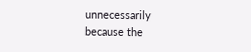unnecessarily because the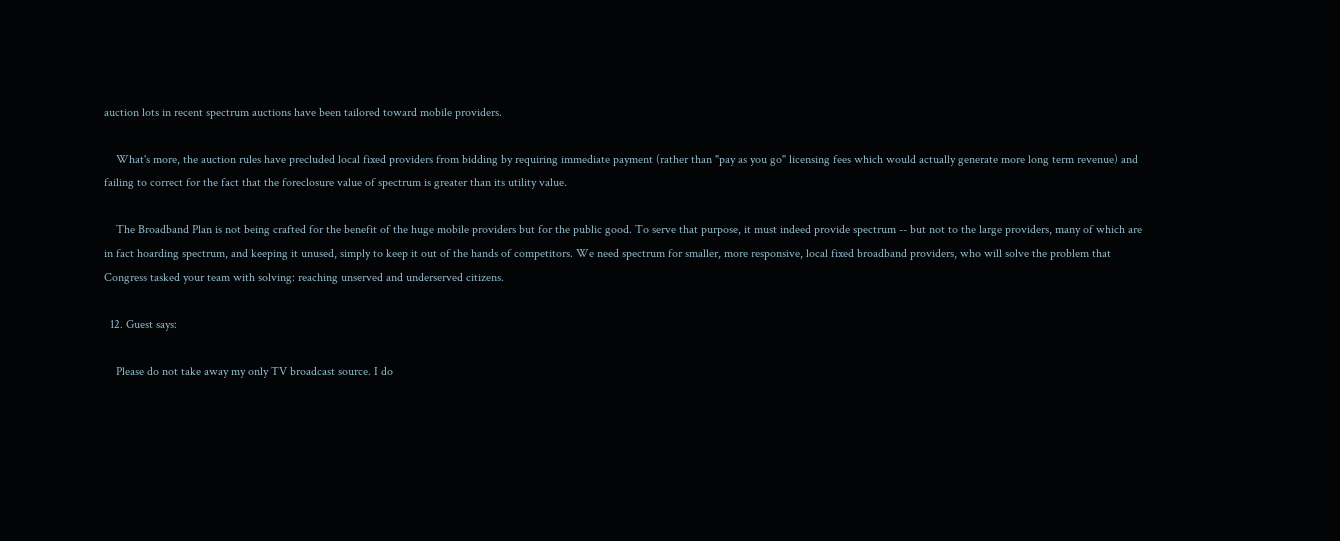auction lots in recent spectrum auctions have been tailored toward mobile providers.

    What's more, the auction rules have precluded local fixed providers from bidding by requiring immediate payment (rather than "pay as you go" licensing fees which would actually generate more long term revenue) and failing to correct for the fact that the foreclosure value of spectrum is greater than its utility value.

    The Broadband Plan is not being crafted for the benefit of the huge mobile providers but for the public good. To serve that purpose, it must indeed provide spectrum -- but not to the large providers, many of which are in fact hoarding spectrum, and keeping it unused, simply to keep it out of the hands of competitors. We need spectrum for smaller, more responsive, local fixed broadband providers, who will solve the problem that Congress tasked your team with solving: reaching unserved and underserved citizens.

  12. Guest says:

    Please do not take away my only TV broadcast source. I do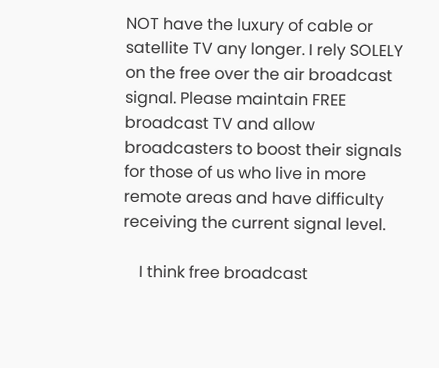NOT have the luxury of cable or satellite TV any longer. I rely SOLELY on the free over the air broadcast signal. Please maintain FREE broadcast TV and allow broadcasters to boost their signals for those of us who live in more remote areas and have difficulty receiving the current signal level.

    I think free broadcast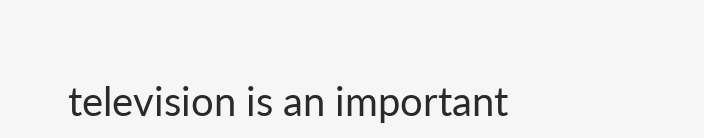television is an important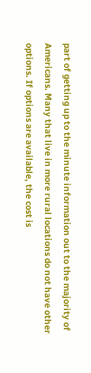part of getting up to the minute information out to the majority of Americans. Many that live in more rural locations do not have other options. If options are available, the cost is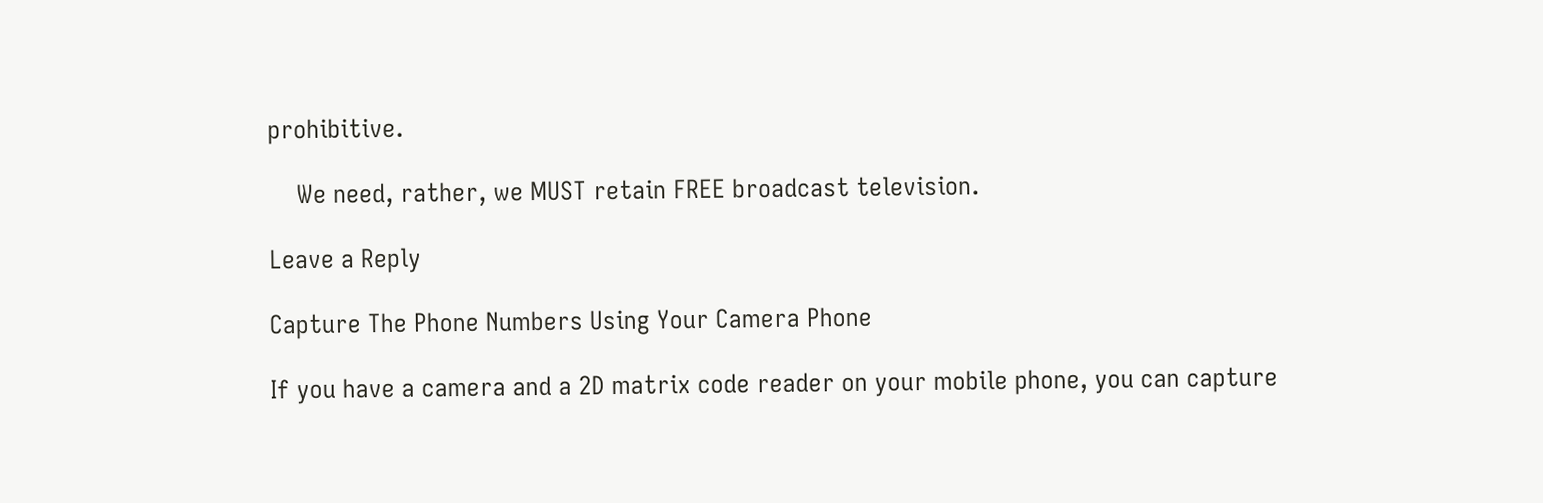prohibitive.

    We need, rather, we MUST retain FREE broadcast television.

Leave a Reply

Capture The Phone Numbers Using Your Camera Phone

If you have a camera and a 2D matrix code reader on your mobile phone, you can capture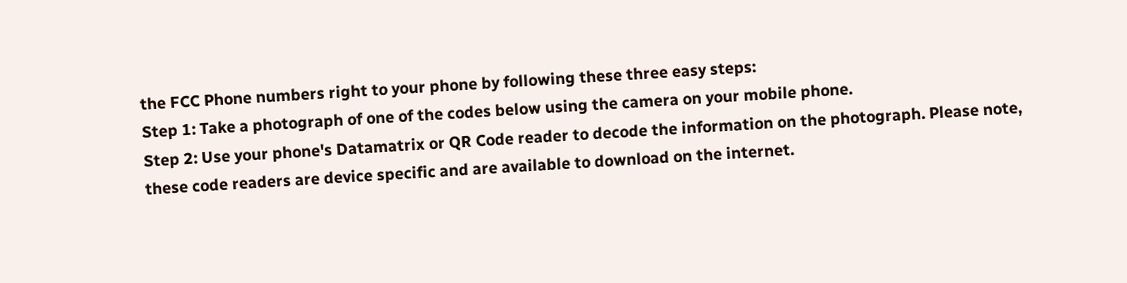the FCC Phone numbers right to your phone by following these three easy steps:
Step 1: Take a photograph of one of the codes below using the camera on your mobile phone.
Step 2: Use your phone's Datamatrix or QR Code reader to decode the information on the photograph. Please note, these code readers are device specific and are available to download on the internet.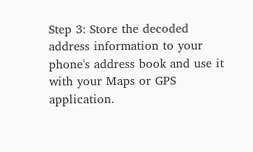Step 3: Store the decoded address information to your phone's address book and use it with your Maps or GPS application.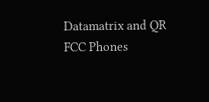Datamatrix and QR FCC Phones